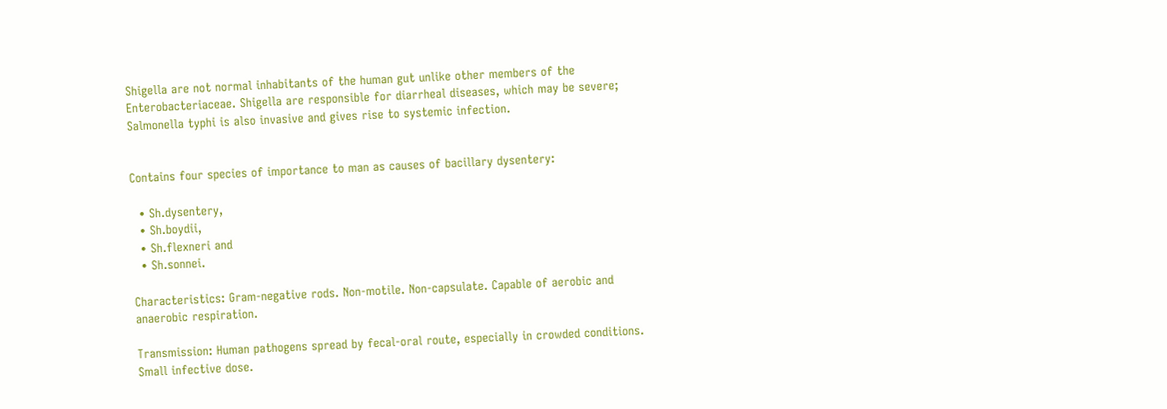Shigella are not normal inhabitants of the human gut unlike other members of the Enterobacteriaceae. Shigella are responsible for diarrheal diseases, which may be severe; Salmonella typhi is also invasive and gives rise to systemic infection.


Contains four species of importance to man as causes of bacillary dysentery:

  • Sh.dysentery,
  • Sh.boydii,
  • Sh.flexneri and
  • Sh.sonnei.

Characteristics: Gram-negative rods. Non-motile. Non-capsulate. Capable of aerobic and anaerobic respiration.

Transmission: Human pathogens spread by fecal-oral route, especially in crowded conditions. Small infective dose.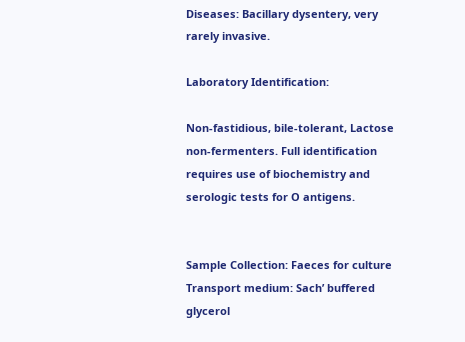Diseases: Bacillary dysentery, very rarely invasive.

Laboratory Identification:

Non-fastidious, bile-tolerant, Lactose non-fermenters. Full identification requires use of biochemistry and serologic tests for O antigens.


Sample Collection: Faeces for culture
Transport medium: Sach’ buffered glycerol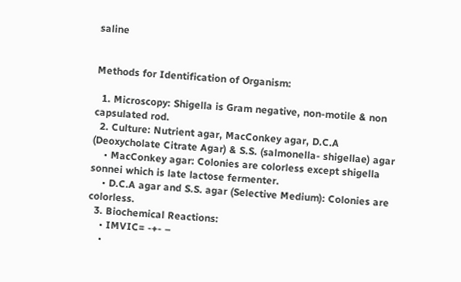saline


Methods for Identification of Organism:

  1. Microscopy: Shigella is Gram negative, non-motile & non capsulated rod.
  2. Culture: Nutrient agar, MacConkey agar, D.C.A (Deoxycholate Citrate Agar) & S.S. (salmonella- shigellae) agar
    • MacConkey agar: Colonies are colorless except shigella sonnei which is late lactose fermenter.
    • D.C.A agar and S.S. agar (Selective Medium): Colonies are colorless.
  3. Biochemical Reactions:
    • IMVIC= -+- –
    •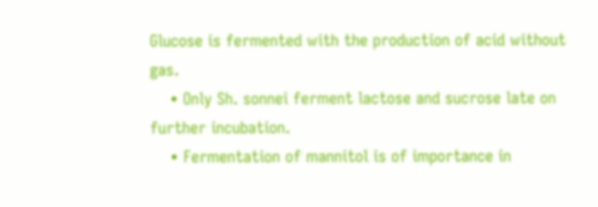Glucose is fermented with the production of acid without gas.
    • Only Sh. sonnei ferment lactose and sucrose late on further incubation.
    • Fermentation of mannitol is of importance in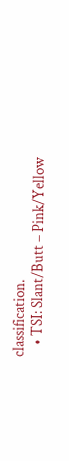classification.
    • TSI: Slant/Butt – Pink/Yellow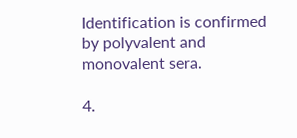Identification is confirmed by polyvalent and monovalent sera.

4.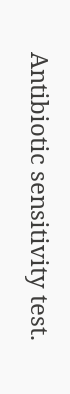Antibiotic sensitivity test.